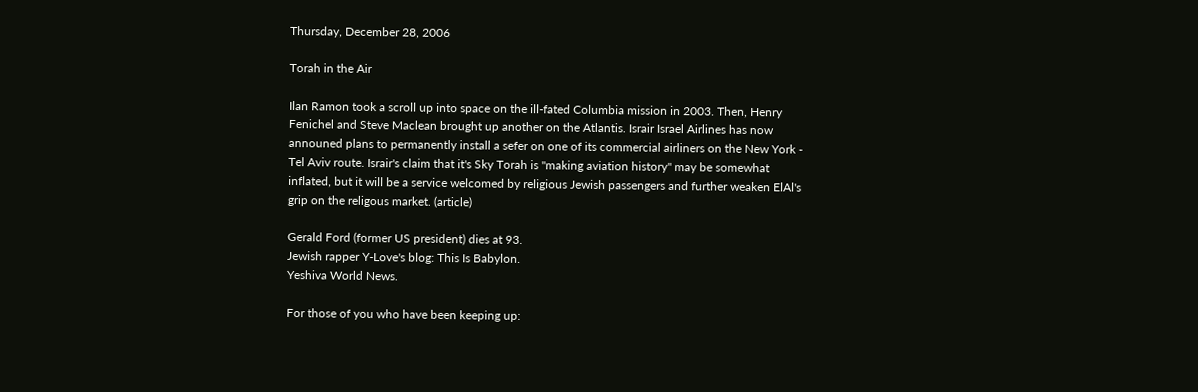Thursday, December 28, 2006

Torah in the Air

Ilan Ramon took a scroll up into space on the ill-fated Columbia mission in 2003. Then, Henry Fenichel and Steve Maclean brought up another on the Atlantis. Israir Israel Airlines has now announed plans to permanently install a sefer on one of its commercial airliners on the New York - Tel Aviv route. Israir's claim that it's Sky Torah is "making aviation history" may be somewhat inflated, but it will be a service welcomed by religious Jewish passengers and further weaken ElAl's grip on the religous market. (article)

Gerald Ford (former US president) dies at 93.
Jewish rapper Y-Love's blog: This Is Babylon.
Yeshiva World News.

For those of you who have been keeping up: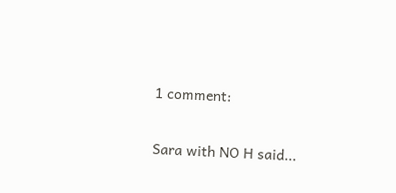1 comment:

Sara with NO H said...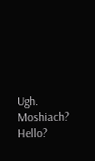Ugh. Moshiach? Hello?